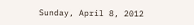Sunday, April 8, 2012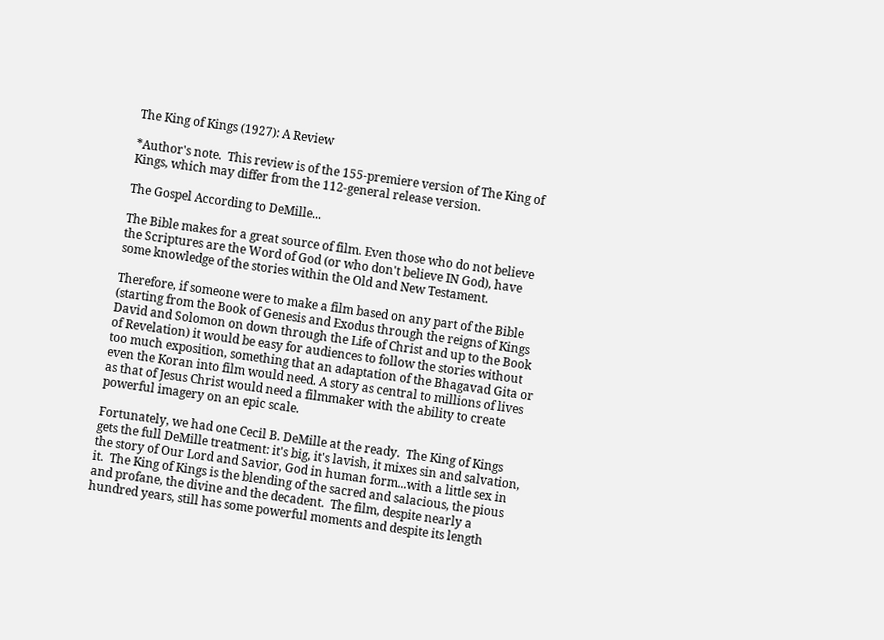The King of Kings (1927): A Review

*Author's note.  This review is of the 155-premiere version of The King of Kings, which may differ from the 112-general release version.

The Gospel According to DeMille...

The Bible makes for a great source of film. Even those who do not believe the Scriptures are the Word of God (or who don't believe IN God), have some knowledge of the stories within the Old and New Testament.

Therefore, if someone were to make a film based on any part of the Bible (starting from the Book of Genesis and Exodus through the reigns of Kings David and Solomon on down through the Life of Christ and up to the Book of Revelation) it would be easy for audiences to follow the stories without too much exposition, something that an adaptation of the Bhagavad Gita or even the Koran into film would need. A story as central to millions of lives as that of Jesus Christ would need a filmmaker with the ability to create powerful imagery on an epic scale.

Fortunately, we had one Cecil B. DeMille at the ready.  The King of Kings gets the full DeMille treatment: it's big, it's lavish, it mixes sin and salvation, the story of Our Lord and Savior, God in human form...with a little sex in it.  The King of Kings is the blending of the sacred and salacious, the pious and profane, the divine and the decadent.  The film, despite nearly a hundred years, still has some powerful moments and despite its length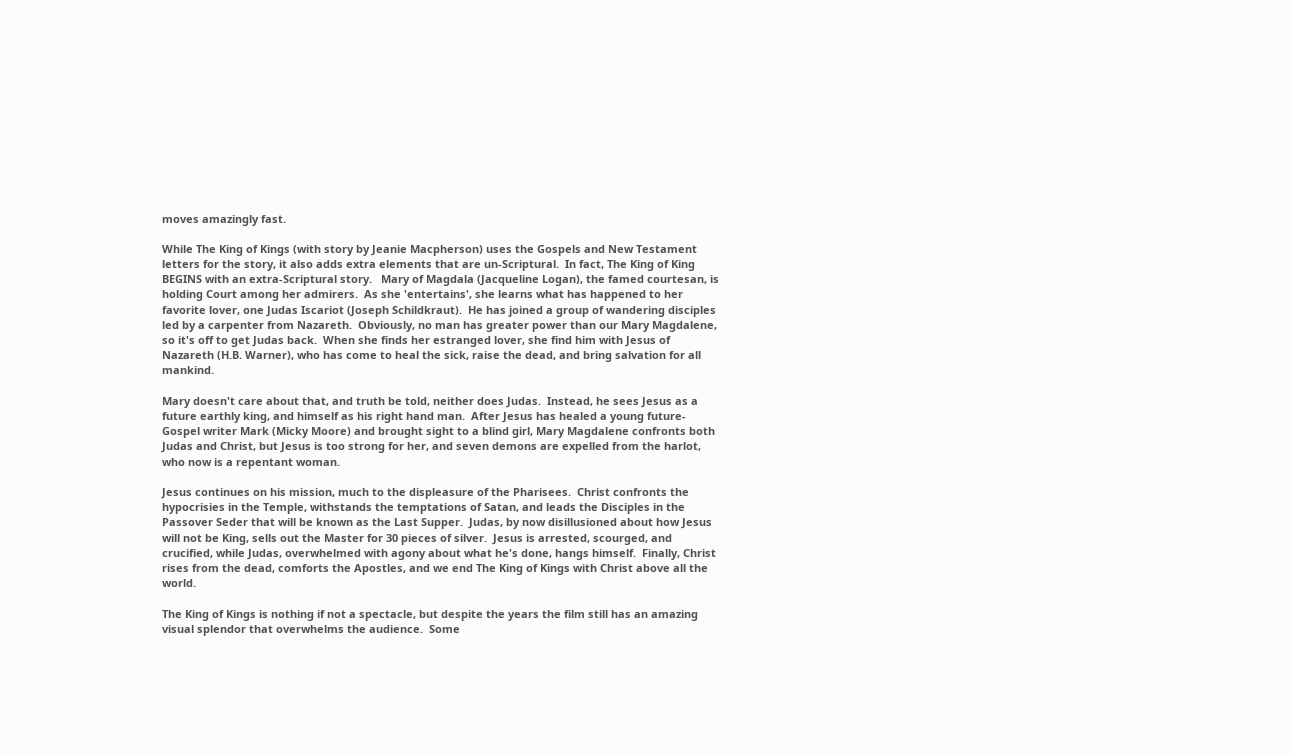moves amazingly fast.

While The King of Kings (with story by Jeanie Macpherson) uses the Gospels and New Testament letters for the story, it also adds extra elements that are un-Scriptural.  In fact, The King of King BEGINS with an extra-Scriptural story.   Mary of Magdala (Jacqueline Logan), the famed courtesan, is holding Court among her admirers.  As she 'entertains', she learns what has happened to her favorite lover, one Judas Iscariot (Joseph Schildkraut).  He has joined a group of wandering disciples led by a carpenter from Nazareth.  Obviously, no man has greater power than our Mary Magdalene, so it's off to get Judas back.  When she finds her estranged lover, she find him with Jesus of Nazareth (H.B. Warner), who has come to heal the sick, raise the dead, and bring salvation for all mankind.

Mary doesn't care about that, and truth be told, neither does Judas.  Instead, he sees Jesus as a future earthly king, and himself as his right hand man.  After Jesus has healed a young future-Gospel writer Mark (Micky Moore) and brought sight to a blind girl, Mary Magdalene confronts both Judas and Christ, but Jesus is too strong for her, and seven demons are expelled from the harlot, who now is a repentant woman.

Jesus continues on his mission, much to the displeasure of the Pharisees.  Christ confronts the hypocrisies in the Temple, withstands the temptations of Satan, and leads the Disciples in the Passover Seder that will be known as the Last Supper.  Judas, by now disillusioned about how Jesus will not be King, sells out the Master for 30 pieces of silver.  Jesus is arrested, scourged, and crucified, while Judas, overwhelmed with agony about what he's done, hangs himself.  Finally, Christ rises from the dead, comforts the Apostles, and we end The King of Kings with Christ above all the world.

The King of Kings is nothing if not a spectacle, but despite the years the film still has an amazing visual splendor that overwhelms the audience.  Some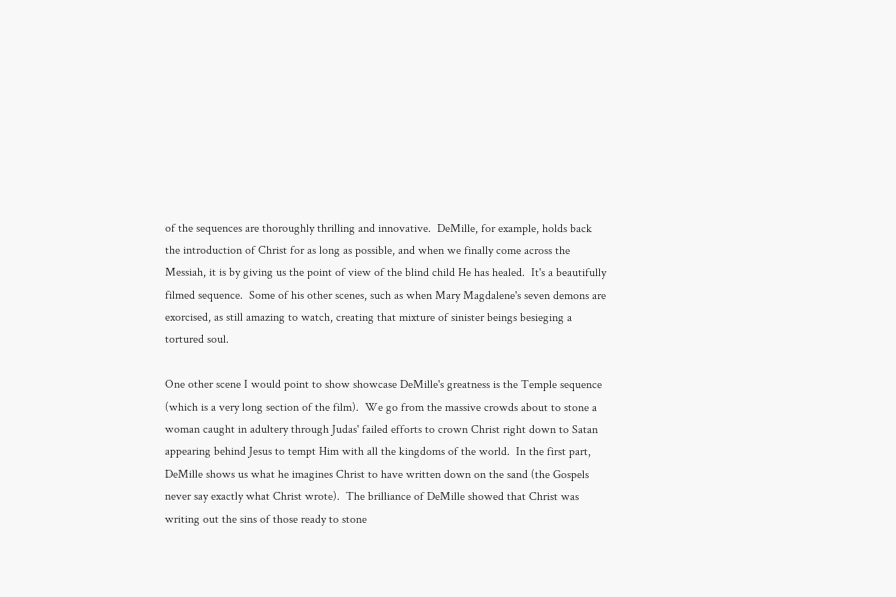of the sequences are thoroughly thrilling and innovative.  DeMille, for example, holds back the introduction of Christ for as long as possible, and when we finally come across the Messiah, it is by giving us the point of view of the blind child He has healed.  It's a beautifully filmed sequence.  Some of his other scenes, such as when Mary Magdalene's seven demons are exorcised, as still amazing to watch, creating that mixture of sinister beings besieging a tortured soul.

One other scene I would point to show showcase DeMille's greatness is the Temple sequence (which is a very long section of the film).  We go from the massive crowds about to stone a woman caught in adultery through Judas' failed efforts to crown Christ right down to Satan appearing behind Jesus to tempt Him with all the kingdoms of the world.  In the first part, DeMille shows us what he imagines Christ to have written down on the sand (the Gospels never say exactly what Christ wrote).  The brilliance of DeMille showed that Christ was writing out the sins of those ready to stone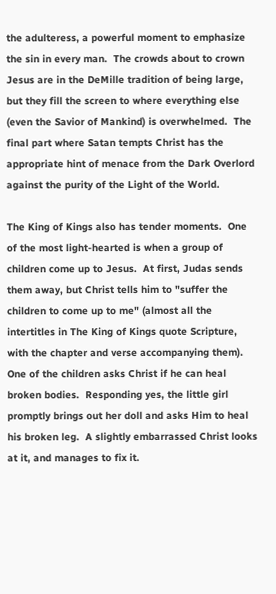the adulteress, a powerful moment to emphasize the sin in every man.  The crowds about to crown Jesus are in the DeMille tradition of being large, but they fill the screen to where everything else (even the Savior of Mankind) is overwhelmed.  The final part where Satan tempts Christ has the appropriate hint of menace from the Dark Overlord against the purity of the Light of the World.

The King of Kings also has tender moments.  One of the most light-hearted is when a group of children come up to Jesus.  At first, Judas sends them away, but Christ tells him to "suffer the children to come up to me" (almost all the intertitles in The King of Kings quote Scripture, with the chapter and verse accompanying them).  One of the children asks Christ if he can heal broken bodies.  Responding yes, the little girl promptly brings out her doll and asks Him to heal his broken leg.  A slightly embarrassed Christ looks at it, and manages to fix it.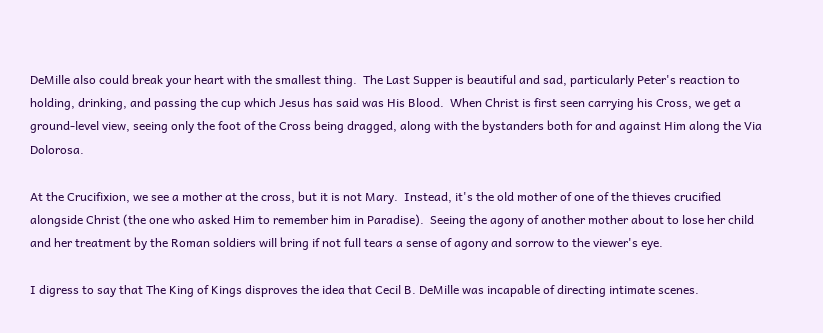DeMille also could break your heart with the smallest thing.  The Last Supper is beautiful and sad, particularly Peter's reaction to holding, drinking, and passing the cup which Jesus has said was His Blood.  When Christ is first seen carrying his Cross, we get a ground-level view, seeing only the foot of the Cross being dragged, along with the bystanders both for and against Him along the Via Dolorosa.

At the Crucifixion, we see a mother at the cross, but it is not Mary.  Instead, it's the old mother of one of the thieves crucified alongside Christ (the one who asked Him to remember him in Paradise).  Seeing the agony of another mother about to lose her child and her treatment by the Roman soldiers will bring if not full tears a sense of agony and sorrow to the viewer's eye.

I digress to say that The King of Kings disproves the idea that Cecil B. DeMille was incapable of directing intimate scenes.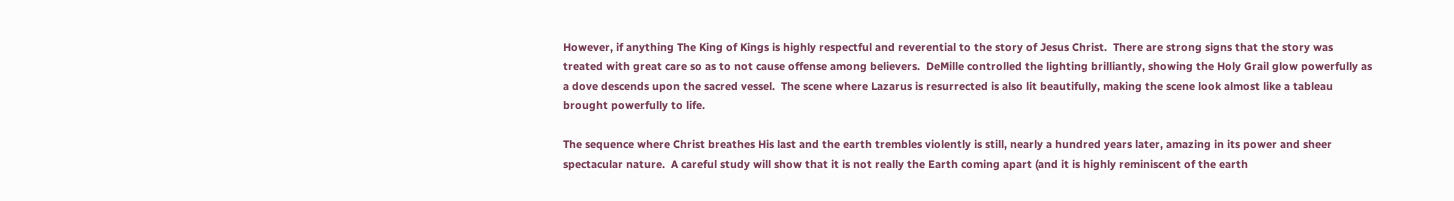However, if anything The King of Kings is highly respectful and reverential to the story of Jesus Christ.  There are strong signs that the story was treated with great care so as to not cause offense among believers.  DeMille controlled the lighting brilliantly, showing the Holy Grail glow powerfully as a dove descends upon the sacred vessel.  The scene where Lazarus is resurrected is also lit beautifully, making the scene look almost like a tableau brought powerfully to life.

The sequence where Christ breathes His last and the earth trembles violently is still, nearly a hundred years later, amazing in its power and sheer spectacular nature.  A careful study will show that it is not really the Earth coming apart (and it is highly reminiscent of the earth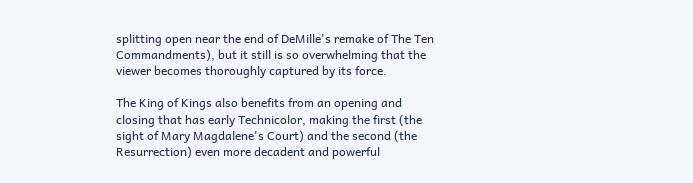splitting open near the end of DeMille's remake of The Ten Commandments), but it still is so overwhelming that the viewer becomes thoroughly captured by its force.

The King of Kings also benefits from an opening and closing that has early Technicolor, making the first (the sight of Mary Magdalene's Court) and the second (the Resurrection) even more decadent and powerful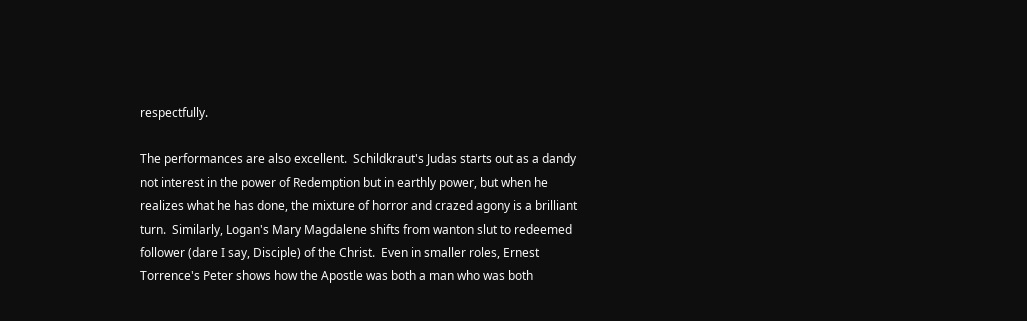respectfully.

The performances are also excellent.  Schildkraut's Judas starts out as a dandy not interest in the power of Redemption but in earthly power, but when he realizes what he has done, the mixture of horror and crazed agony is a brilliant turn.  Similarly, Logan's Mary Magdalene shifts from wanton slut to redeemed follower (dare I say, Disciple) of the Christ.  Even in smaller roles, Ernest Torrence's Peter shows how the Apostle was both a man who was both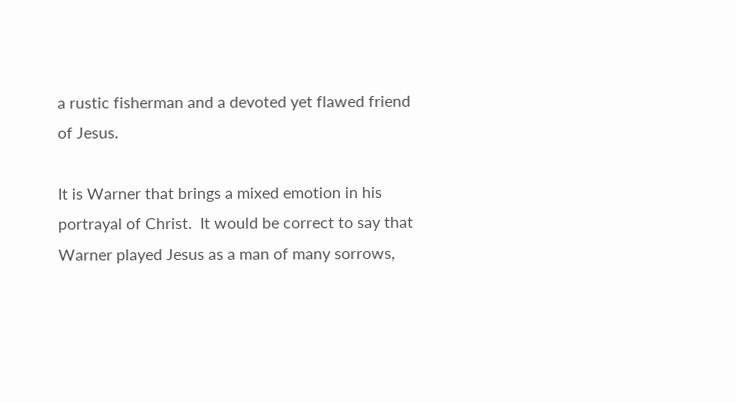a rustic fisherman and a devoted yet flawed friend of Jesus.

It is Warner that brings a mixed emotion in his portrayal of Christ.  It would be correct to say that Warner played Jesus as a man of many sorrows,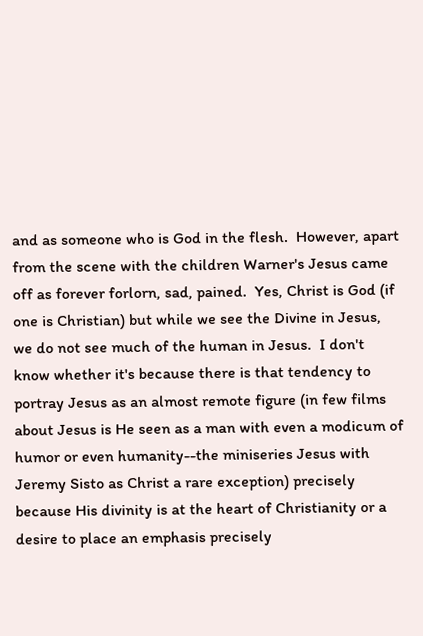and as someone who is God in the flesh.  However, apart from the scene with the children Warner's Jesus came off as forever forlorn, sad, pained.  Yes, Christ is God (if one is Christian) but while we see the Divine in Jesus, we do not see much of the human in Jesus.  I don't know whether it's because there is that tendency to portray Jesus as an almost remote figure (in few films about Jesus is He seen as a man with even a modicum of humor or even humanity--the miniseries Jesus with Jeremy Sisto as Christ a rare exception) precisely because His divinity is at the heart of Christianity or a desire to place an emphasis precisely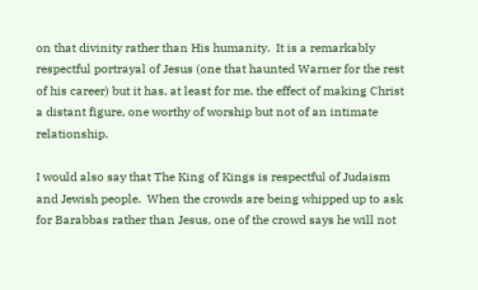on that divinity rather than His humanity.  It is a remarkably respectful portrayal of Jesus (one that haunted Warner for the rest of his career) but it has, at least for me, the effect of making Christ a distant figure, one worthy of worship but not of an intimate relationship.

I would also say that The King of Kings is respectful of Judaism and Jewish people.  When the crowds are being whipped up to ask for Barabbas rather than Jesus, one of the crowd says he will not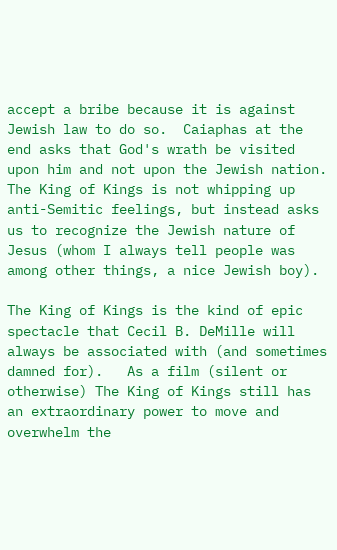accept a bribe because it is against Jewish law to do so.  Caiaphas at the end asks that God's wrath be visited upon him and not upon the Jewish nation.  The King of Kings is not whipping up anti-Semitic feelings, but instead asks us to recognize the Jewish nature of Jesus (whom I always tell people was among other things, a nice Jewish boy).

The King of Kings is the kind of epic spectacle that Cecil B. DeMille will always be associated with (and sometimes damned for).   As a film (silent or otherwise) The King of Kings still has an extraordinary power to move and overwhelm the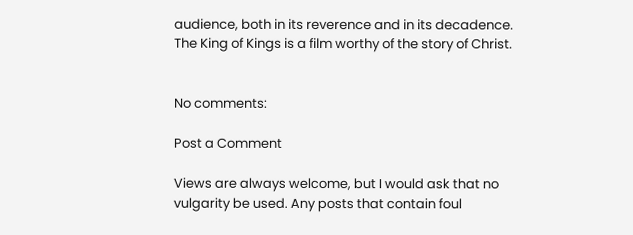audience, both in its reverence and in its decadence.  The King of Kings is a film worthy of the story of Christ.


No comments:

Post a Comment

Views are always welcome, but I would ask that no vulgarity be used. Any posts that contain foul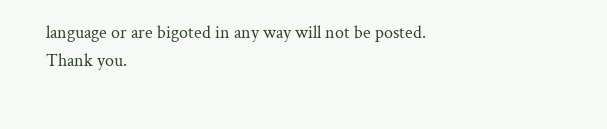language or are bigoted in any way will not be posted.
Thank you.